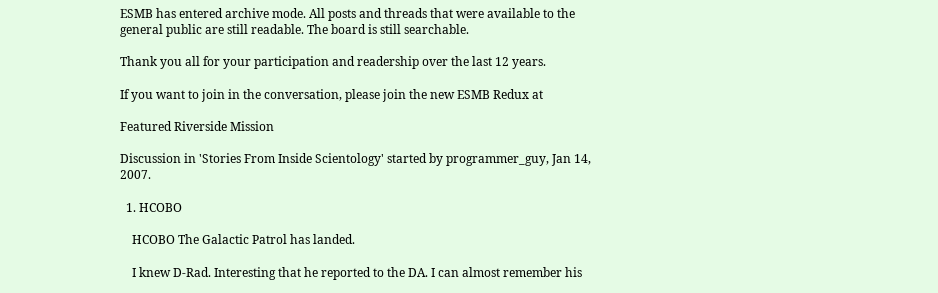ESMB has entered archive mode. All posts and threads that were available to the general public are still readable. The board is still searchable.

Thank you all for your participation and readership over the last 12 years.

If you want to join in the conversation, please join the new ESMB Redux at

Featured Riverside Mission

Discussion in 'Stories From Inside Scientology' started by programmer_guy, Jan 14, 2007.

  1. HCOBO

    HCOBO The Galactic Patrol has landed.

    I knew D-Rad. Interesting that he reported to the DA. I can almost remember his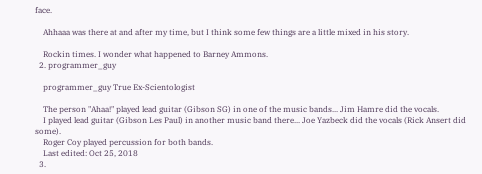face.

    Ahhaaa was there at and after my time, but I think some few things are a little mixed in his story.

    Rockin times. I wonder what happened to Barney Ammons.
  2. programmer_guy

    programmer_guy True Ex-Scientologist

    The person "Ahaa!" played lead guitar (Gibson SG) in one of the music bands... Jim Hamre did the vocals.
    I played lead guitar (Gibson Les Paul) in another music band there... Joe Yazbeck did the vocals (Rick Ansert did some).
    Roger Coy played percussion for both bands.
    Last edited: Oct 25, 2018
  3.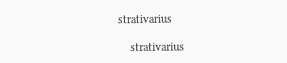strativarius

    strativarius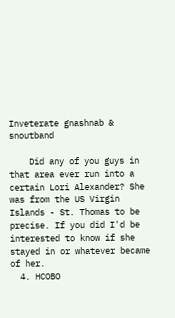Inveterate gnashnab & snoutband

    Did any of you guys in that area ever run into a certain Lori Alexander? She was from the US Virgin Islands - St. Thomas to be precise. If you did I'd be interested to know if she stayed in or whatever became of her.
  4. HCOBO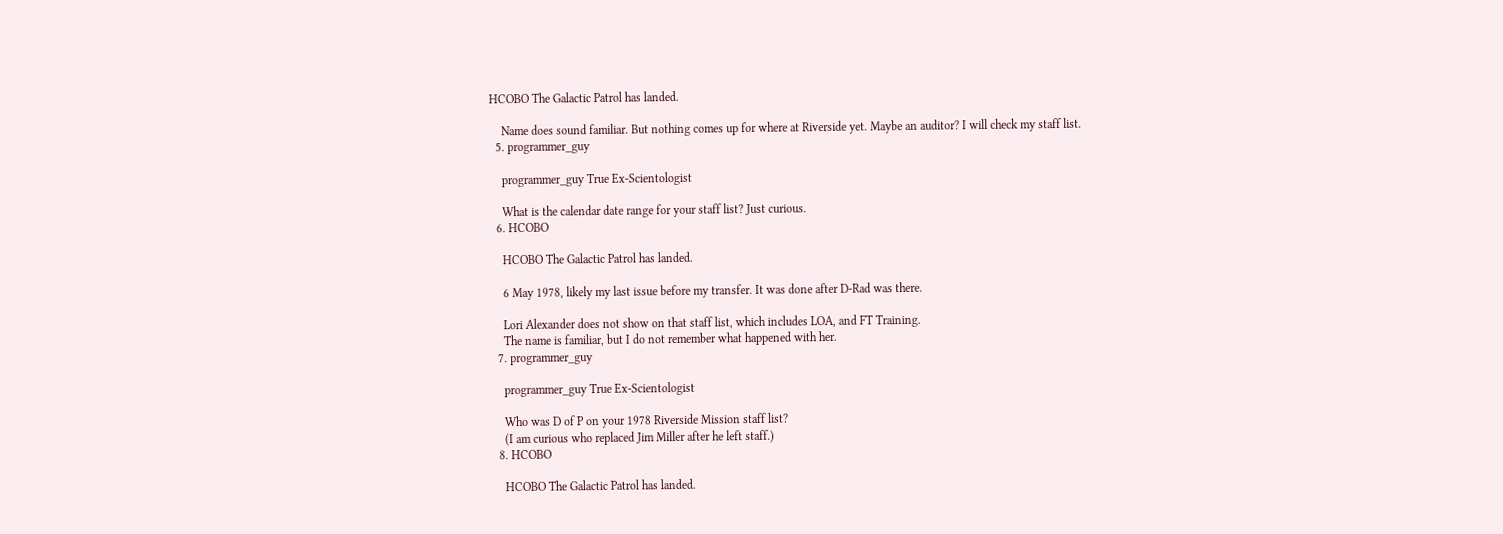HCOBO The Galactic Patrol has landed.

    Name does sound familiar. But nothing comes up for where at Riverside yet. Maybe an auditor? I will check my staff list.
  5. programmer_guy

    programmer_guy True Ex-Scientologist

    What is the calendar date range for your staff list? Just curious.
  6. HCOBO

    HCOBO The Galactic Patrol has landed.

    6 May 1978, likely my last issue before my transfer. It was done after D-Rad was there.

    Lori Alexander does not show on that staff list, which includes LOA, and FT Training.
    The name is familiar, but I do not remember what happened with her.
  7. programmer_guy

    programmer_guy True Ex-Scientologist

    Who was D of P on your 1978 Riverside Mission staff list?
    (I am curious who replaced Jim Miller after he left staff.)
  8. HCOBO

    HCOBO The Galactic Patrol has landed.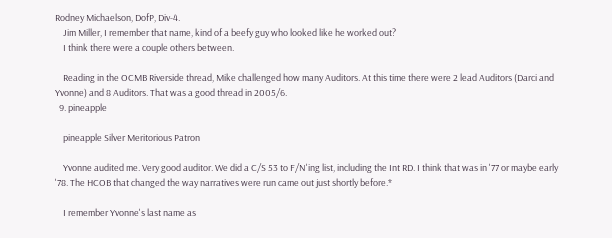Rodney Michaelson, DofP, Div-4.
    Jim Miller, I remember that name, kind of a beefy guy who looked like he worked out?
    I think there were a couple others between.

    Reading in the OCMB Riverside thread, Mike challenged how many Auditors. At this time there were 2 lead Auditors (Darci and Yvonne) and 8 Auditors. That was a good thread in 2005/6.
  9. pineapple

    pineapple Silver Meritorious Patron

    Yvonne audited me. Very good auditor. We did a C/S 53 to F/N'ing list, including the Int RD. I think that was in '77 or maybe early '78. The HCOB that changed the way narratives were run came out just shortly before.*

    I remember Yvonne's last name as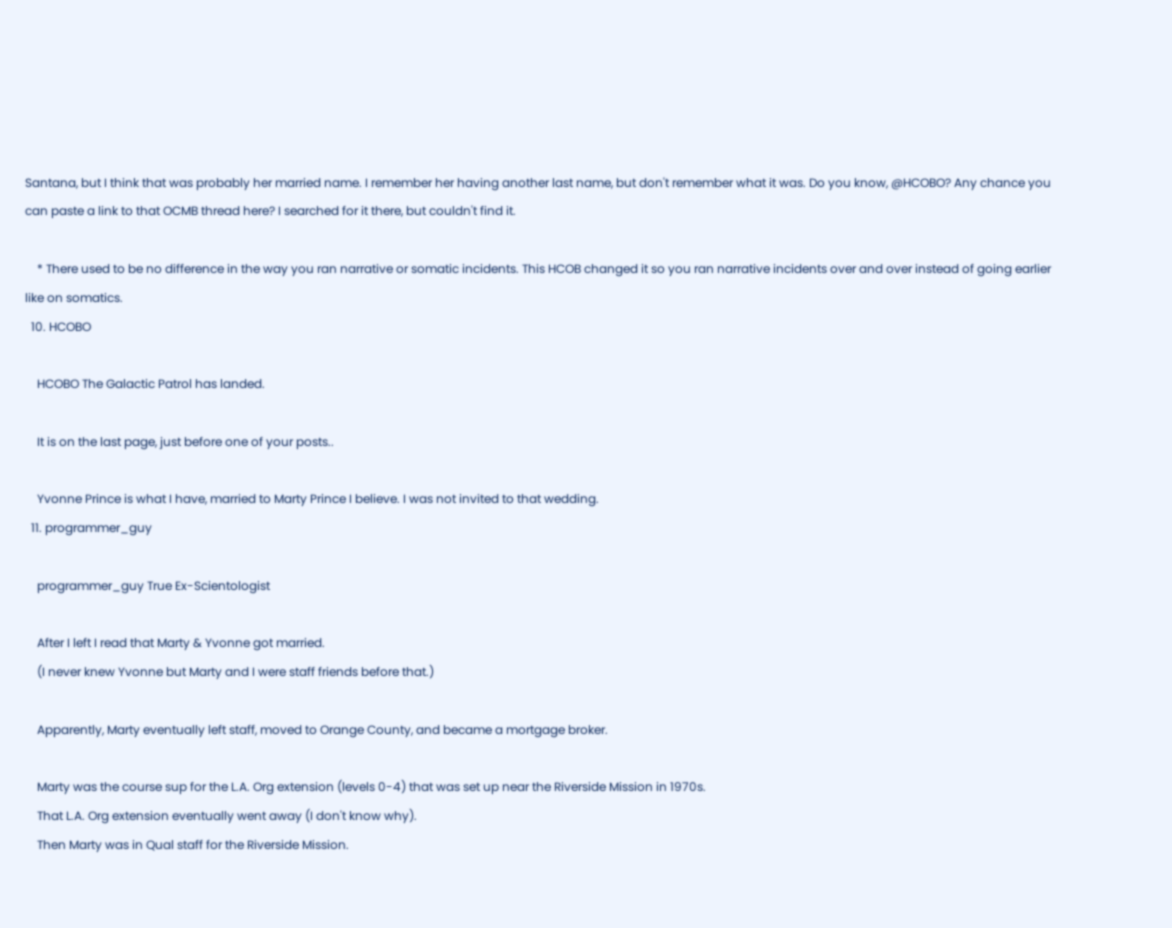Santana, but I think that was probably her married name. I remember her having another last name, but don't remember what it was. Do you know, @HCOBO? Any chance you can paste a link to that OCMB thread here? I searched for it there, but couldn't find it.

    * There used to be no difference in the way you ran narrative or somatic incidents. This HCOB changed it so you ran narrative incidents over and over instead of going earlier like on somatics.
  10. HCOBO

    HCOBO The Galactic Patrol has landed.

    It is on the last page, just before one of your posts..

    Yvonne Prince is what I have, married to Marty Prince I believe. I was not invited to that wedding.
  11. programmer_guy

    programmer_guy True Ex-Scientologist

    After I left I read that Marty & Yvonne got married.
    (I never knew Yvonne but Marty and I were staff friends before that.)

    Apparently, Marty eventually left staff, moved to Orange County, and became a mortgage broker.

    Marty was the course sup for the L.A. Org extension (levels 0-4) that was set up near the Riverside Mission in 1970s.
    That L.A. Org extension eventually went away (I don't know why).
    Then Marty was in Qual staff for the Riverside Mission.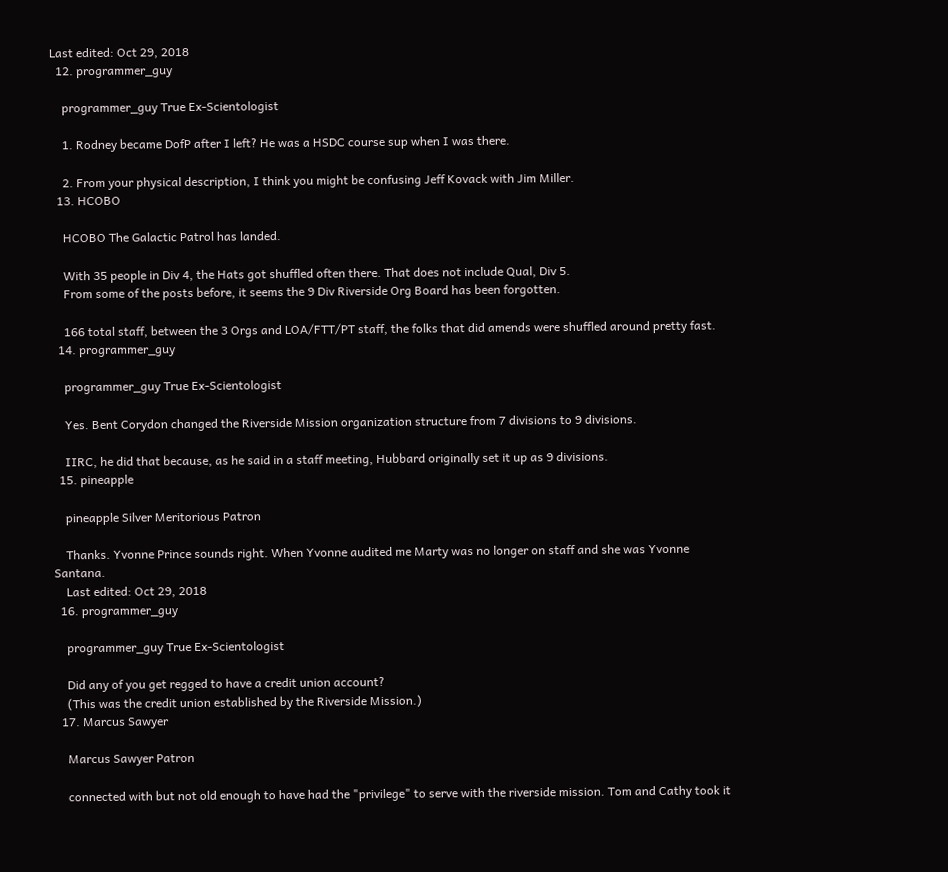Last edited: Oct 29, 2018
  12. programmer_guy

    programmer_guy True Ex-Scientologist

    1. Rodney became DofP after I left? He was a HSDC course sup when I was there.

    2. From your physical description, I think you might be confusing Jeff Kovack with Jim Miller.
  13. HCOBO

    HCOBO The Galactic Patrol has landed.

    With 35 people in Div 4, the Hats got shuffled often there. That does not include Qual, Div 5.
    From some of the posts before, it seems the 9 Div Riverside Org Board has been forgotten.

    166 total staff, between the 3 Orgs and LOA/FTT/PT staff, the folks that did amends were shuffled around pretty fast.
  14. programmer_guy

    programmer_guy True Ex-Scientologist

    Yes. Bent Corydon changed the Riverside Mission organization structure from 7 divisions to 9 divisions.

    IIRC, he did that because, as he said in a staff meeting, Hubbard originally set it up as 9 divisions.
  15. pineapple

    pineapple Silver Meritorious Patron

    Thanks. Yvonne Prince sounds right. When Yvonne audited me Marty was no longer on staff and she was Yvonne Santana.
    Last edited: Oct 29, 2018
  16. programmer_guy

    programmer_guy True Ex-Scientologist

    Did any of you get regged to have a credit union account?
    (This was the credit union established by the Riverside Mission.)
  17. Marcus Sawyer

    Marcus Sawyer Patron

    connected with but not old enough to have had the "privilege" to serve with the riverside mission. Tom and Cathy took it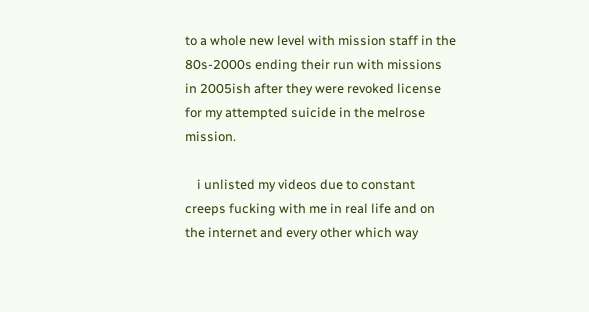to a whole new level with mission staff in the 80s-2000s ending their run with missions in 2005ish after they were revoked license for my attempted suicide in the melrose mission.

    i unlisted my videos due to constant creeps fucking with me in real life and on the internet and every other which way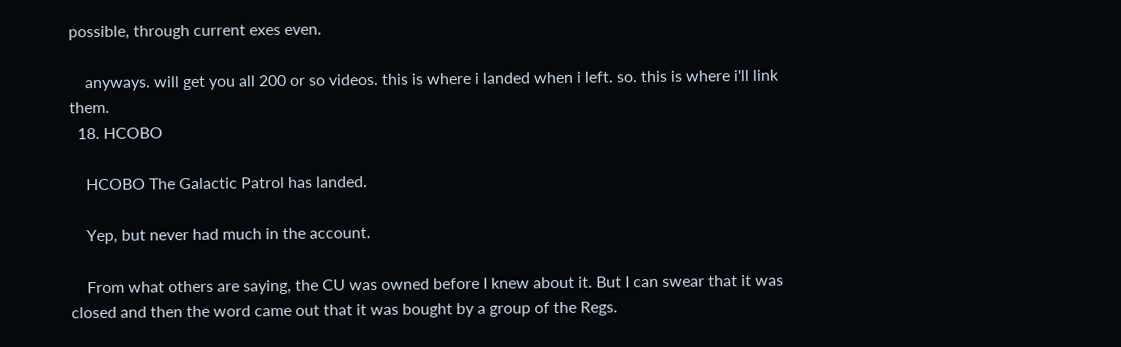possible, through current exes even.

    anyways. will get you all 200 or so videos. this is where i landed when i left. so. this is where i'll link them.
  18. HCOBO

    HCOBO The Galactic Patrol has landed.

    Yep, but never had much in the account.

    From what others are saying, the CU was owned before I knew about it. But I can swear that it was closed and then the word came out that it was bought by a group of the Regs.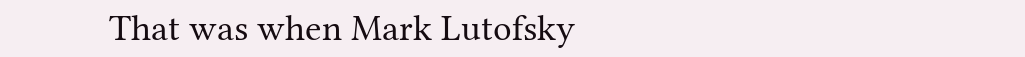That was when Mark Lutofsky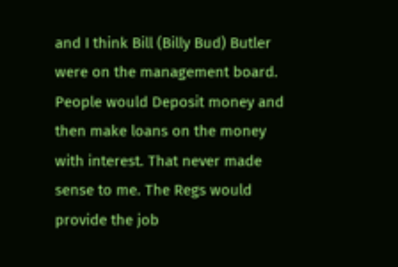and I think Bill (Billy Bud) Butler were on the management board. People would Deposit money and then make loans on the money with interest. That never made sense to me. The Regs would provide the job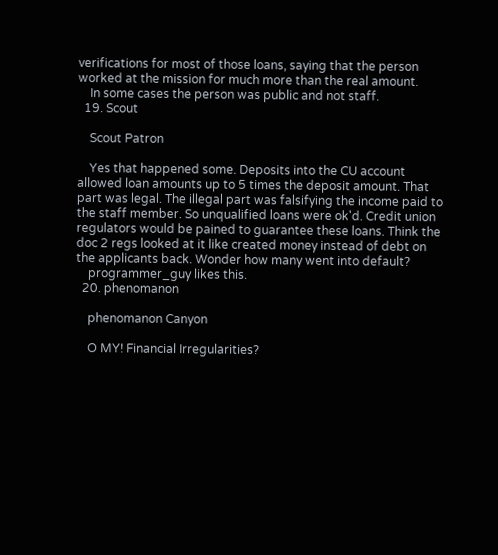verifications for most of those loans, saying that the person worked at the mission for much more than the real amount.
    In some cases the person was public and not staff.
  19. Scout

    Scout Patron

    Yes that happened some. Deposits into the CU account allowed loan amounts up to 5 times the deposit amount. That part was legal. The illegal part was falsifying the income paid to the staff member. So unqualified loans were ok'd. Credit union regulators would be pained to guarantee these loans. Think the doc 2 regs looked at it like created money instead of debt on the applicants back. Wonder how many went into default?
    programmer_guy likes this.
  20. phenomanon

    phenomanon Canyon

    O MY! Financial Irregularities?